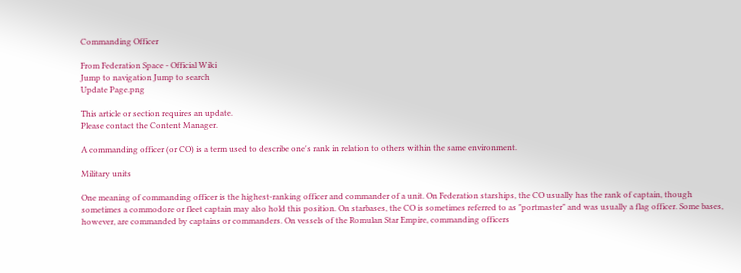Commanding Officer

From Federation Space - Official Wiki
Jump to navigation Jump to search
Update Page.png

This article or section requires an update.
Please contact the Content Manager.

A commanding officer (or CO) is a term used to describe one's rank in relation to others within the same environment.

Military units

One meaning of commanding officer is the highest-ranking officer and commander of a unit. On Federation starships, the CO usually has the rank of captain, though sometimes a commodore or fleet captain may also hold this position. On starbases, the CO is sometimes referred to as "portmaster" and was usually a flag officer. Some bases, however, are commanded by captains or commanders. On vessels of the Romulan Star Empire, commanding officers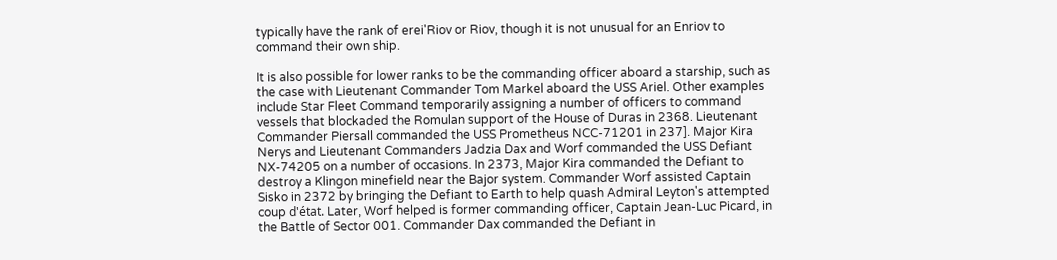typically have the rank of erei'Riov or Riov, though it is not unusual for an Enriov to command their own ship.

It is also possible for lower ranks to be the commanding officer aboard a starship, such as the case with Lieutenant Commander Tom Markel aboard the USS Ariel. Other examples include Star Fleet Command temporarily assigning a number of officers to command vessels that blockaded the Romulan support of the House of Duras in 2368. Lieutenant Commander Piersall commanded the USS Prometheus NCC-71201 in 237]. Major Kira Nerys and Lieutenant Commanders Jadzia Dax and Worf commanded the USS Defiant NX-74205 on a number of occasions. In 2373, Major Kira commanded the Defiant to destroy a Klingon minefield near the Bajor system. Commander Worf assisted Captain Sisko in 2372 by bringing the Defiant to Earth to help quash Admiral Leyton's attempted coup d'état. Later, Worf helped is former commanding officer, Captain Jean-Luc Picard, in the Battle of Sector 001. Commander Dax commanded the Defiant in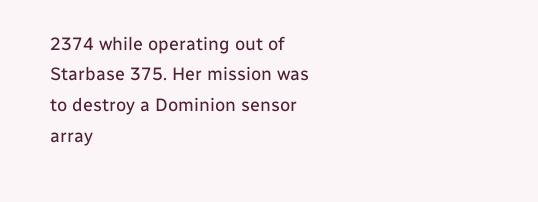2374 while operating out of Starbase 375. Her mission was to destroy a Dominion sensor array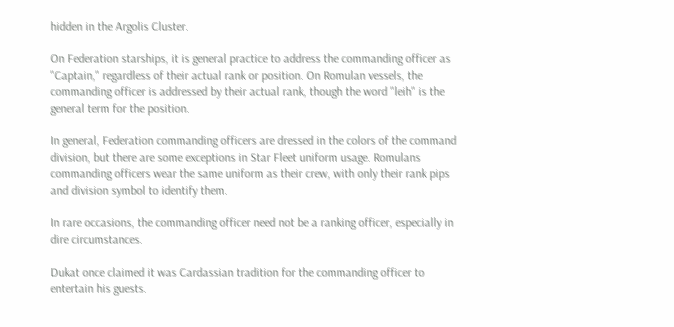hidden in the Argolis Cluster.

On Federation starships, it is general practice to address the commanding officer as "Captain," regardless of their actual rank or position. On Romulan vessels, the commanding officer is addressed by their actual rank, though the word "leih" is the general term for the position.

In general, Federation commanding officers are dressed in the colors of the command division, but there are some exceptions in Star Fleet uniform usage. Romulans commanding officers wear the same uniform as their crew, with only their rank pips and division symbol to identify them.

In rare occasions, the commanding officer need not be a ranking officer, especially in dire circumstances.

Dukat once claimed it was Cardassian tradition for the commanding officer to entertain his guests.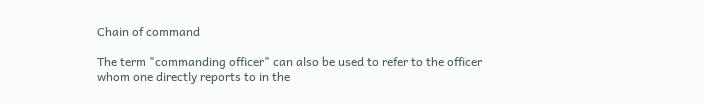Chain of command

The term "commanding officer" can also be used to refer to the officer whom one directly reports to in the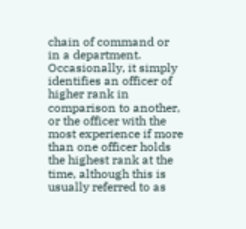chain of command or in a department. Occasionally, it simply identifies an officer of higher rank in comparison to another, or the officer with the most experience if more than one officer holds the highest rank at the time, although this is usually referred to as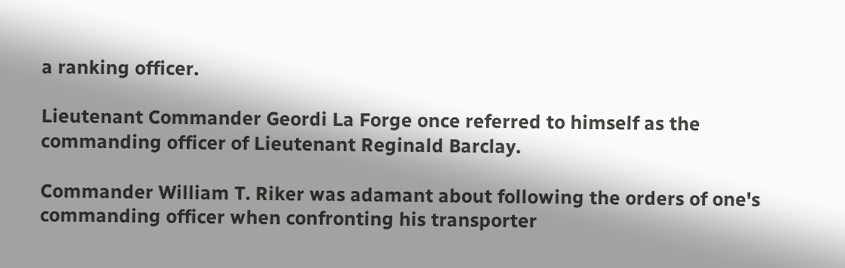a ranking officer.

Lieutenant Commander Geordi La Forge once referred to himself as the commanding officer of Lieutenant Reginald Barclay.

Commander William T. Riker was adamant about following the orders of one's commanding officer when confronting his transporter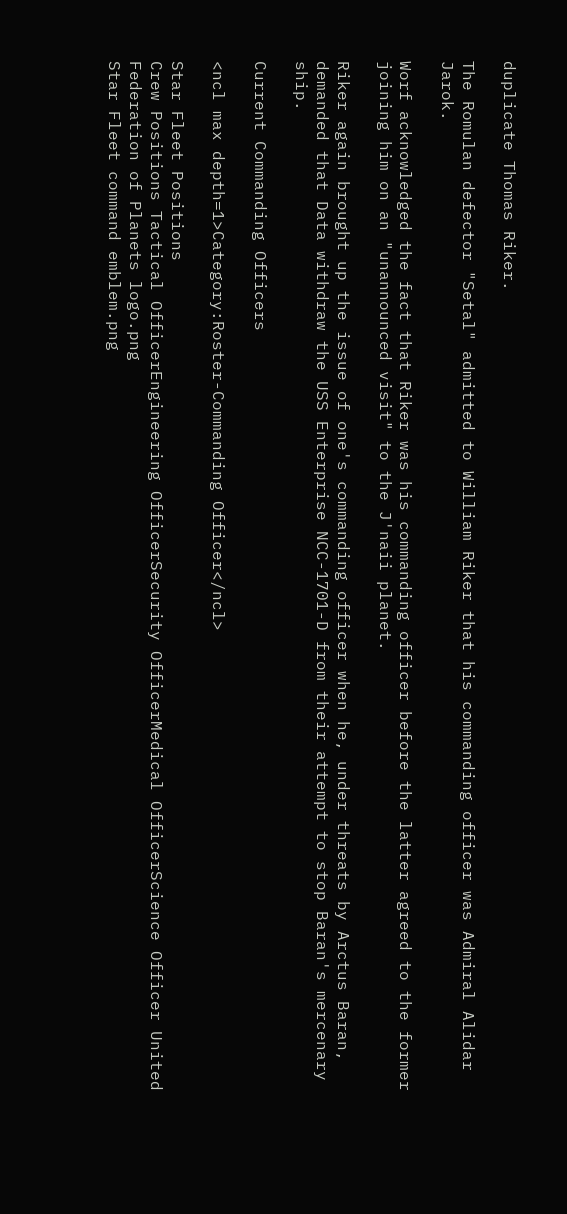duplicate Thomas Riker.

The Romulan defector "Setal" admitted to William Riker that his commanding officer was Admiral Alidar Jarok.

Worf acknowledged the fact that Riker was his commanding officer before the latter agreed to the former joining him on an "unannounced visit" to the J'naii planet.

Riker again brought up the issue of one's commanding officer when he, under threats by Arctus Baran, demanded that Data withdraw the USS Enterprise NCC-1701-D from their attempt to stop Baran's mercenary ship.

Current Commanding Officers

<ncl max depth=1>Category:Roster-Commanding Officer</ncl>

Star Fleet Positions
Crew Positions Tactical OfficerEngineering OfficerSecurity OfficerMedical OfficerScience Officer United Federation of Planets logo.png
Star Fleet command emblem.png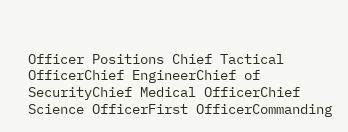Officer Positions Chief Tactical OfficerChief EngineerChief of SecurityChief Medical OfficerChief Science OfficerFirst OfficerCommanding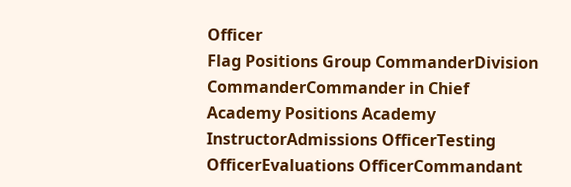Officer
Flag Positions Group CommanderDivision CommanderCommander in Chief
Academy Positions Academy InstructorAdmissions OfficerTesting OfficerEvaluations OfficerCommandant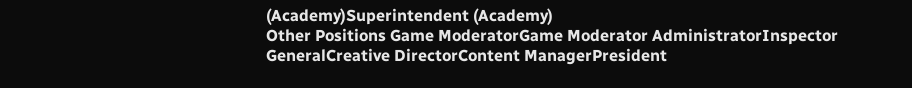(Academy)Superintendent (Academy)
Other Positions Game ModeratorGame Moderator AdministratorInspector GeneralCreative DirectorContent ManagerPresident